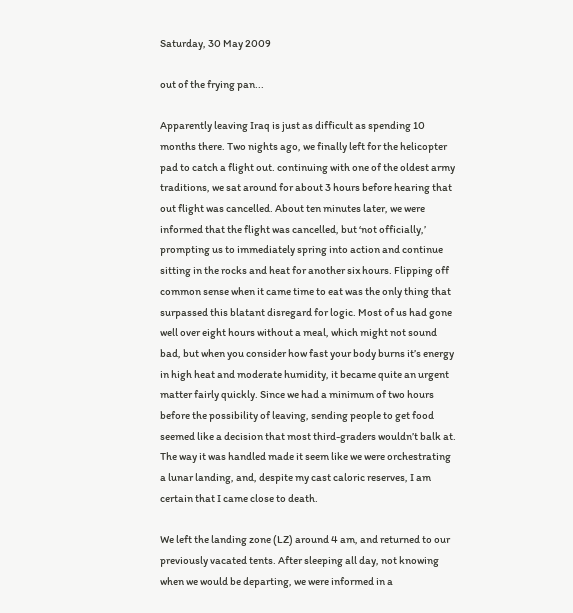Saturday, 30 May 2009

out of the frying pan...

Apparently leaving Iraq is just as difficult as spending 10 months there. Two nights ago, we finally left for the helicopter pad to catch a flight out. continuing with one of the oldest army traditions, we sat around for about 3 hours before hearing that out flight was cancelled. About ten minutes later, we were informed that the flight was cancelled, but ‘not officially,’ prompting us to immediately spring into action and continue sitting in the rocks and heat for another six hours. Flipping off common sense when it came time to eat was the only thing that surpassed this blatant disregard for logic. Most of us had gone well over eight hours without a meal, which might not sound bad, but when you consider how fast your body burns it’s energy in high heat and moderate humidity, it became quite an urgent matter fairly quickly. Since we had a minimum of two hours before the possibility of leaving, sending people to get food seemed like a decision that most third-graders wouldn’t balk at. The way it was handled made it seem like we were orchestrating a lunar landing, and, despite my cast caloric reserves, I am certain that I came close to death.

We left the landing zone (LZ) around 4 am, and returned to our previously vacated tents. After sleeping all day, not knowing when we would be departing, we were informed in a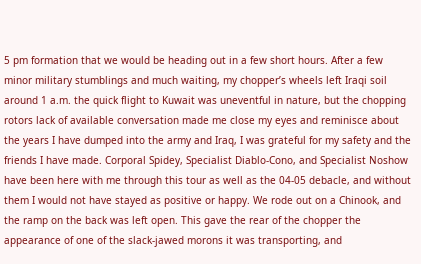5 pm formation that we would be heading out in a few short hours. After a few minor military stumblings and much waiting, my chopper’s wheels left Iraqi soil around 1 a.m. the quick flight to Kuwait was uneventful in nature, but the chopping rotors lack of available conversation made me close my eyes and reminisce about the years I have dumped into the army and Iraq, I was grateful for my safety and the friends I have made. Corporal Spidey, Specialist Diablo-Cono, and Specialist Noshow have been here with me through this tour as well as the 04-05 debacle, and without them I would not have stayed as positive or happy. We rode out on a Chinook, and the ramp on the back was left open. This gave the rear of the chopper the appearance of one of the slack-jawed morons it was transporting, and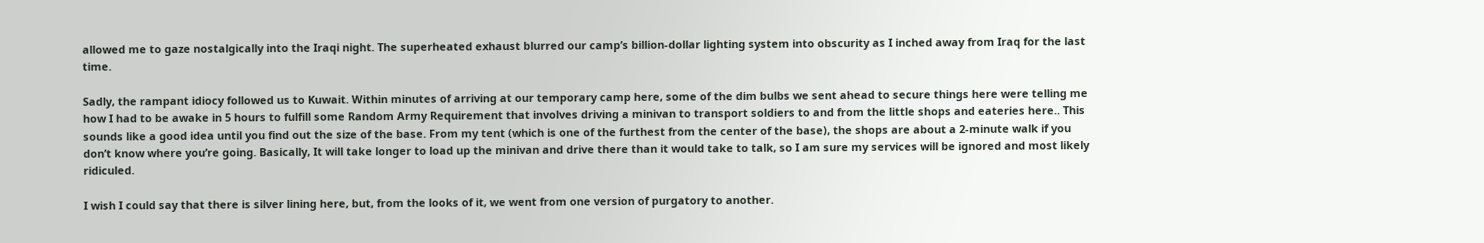allowed me to gaze nostalgically into the Iraqi night. The superheated exhaust blurred our camp’s billion-dollar lighting system into obscurity as I inched away from Iraq for the last time.

Sadly, the rampant idiocy followed us to Kuwait. Within minutes of arriving at our temporary camp here, some of the dim bulbs we sent ahead to secure things here were telling me how I had to be awake in 5 hours to fulfill some Random Army Requirement that involves driving a minivan to transport soldiers to and from the little shops and eateries here.. This sounds like a good idea until you find out the size of the base. From my tent (which is one of the furthest from the center of the base), the shops are about a 2-minute walk if you don’t know where you’re going. Basically, It will take longer to load up the minivan and drive there than it would take to talk, so I am sure my services will be ignored and most likely ridiculed.

I wish I could say that there is silver lining here, but, from the looks of it, we went from one version of purgatory to another.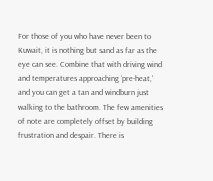For those of you who have never been to Kuwait, it is nothing but sand as far as the eye can see. Combine that with driving wind and temperatures approaching ‘pre-heat,’ and you can get a tan and windburn just walking to the bathroom. The few amenities of note are completely offset by building frustration and despair. There is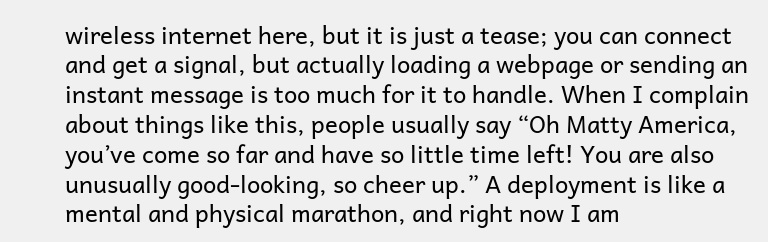wireless internet here, but it is just a tease; you can connect and get a signal, but actually loading a webpage or sending an instant message is too much for it to handle. When I complain about things like this, people usually say “Oh Matty America, you’ve come so far and have so little time left! You are also unusually good-looking, so cheer up.” A deployment is like a mental and physical marathon, and right now I am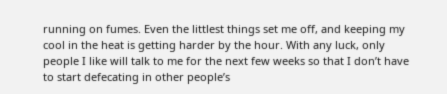running on fumes. Even the littlest things set me off, and keeping my cool in the heat is getting harder by the hour. With any luck, only people I like will talk to me for the next few weeks so that I don’t have to start defecating in other people’s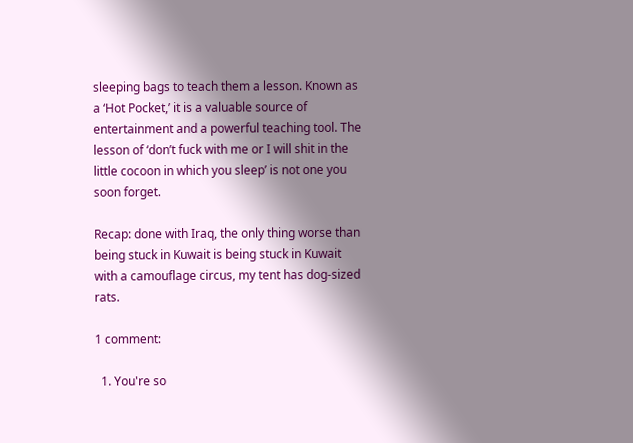sleeping bags to teach them a lesson. Known as a ‘Hot Pocket,’ it is a valuable source of entertainment and a powerful teaching tool. The lesson of ‘don’t fuck with me or I will shit in the little cocoon in which you sleep’ is not one you soon forget.

Recap: done with Iraq, the only thing worse than being stuck in Kuwait is being stuck in Kuwait with a camouflage circus, my tent has dog-sized rats.

1 comment:

  1. You're so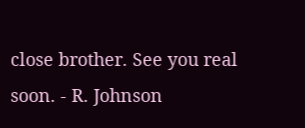close brother. See you real soon. - R. Johnson